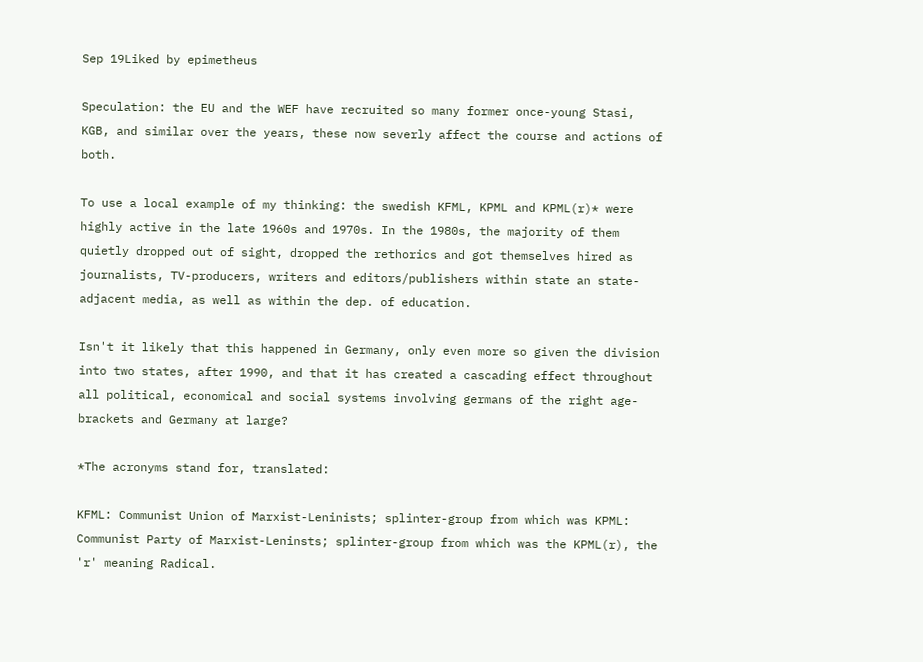Sep 19Liked by epimetheus

Speculation: the EU and the WEF have recruited so many former once-young Stasi, KGB, and similar over the years, these now severly affect the course and actions of both.

To use a local example of my thinking: the swedish KFML, KPML and KPML(r)* were highly active in the late 1960s and 1970s. In the 1980s, the majority of them quietly dropped out of sight, dropped the rethorics and got themselves hired as journalists, TV-producers, writers and editors/publishers within state an state-adjacent media, as well as within the dep. of education.

Isn't it likely that this happened in Germany, only even more so given the division into two states, after 1990, and that it has created a cascading effect throughout all political, economical and social systems involving germans of the right age-brackets and Germany at large?

*The acronyms stand for, translated:

KFML: Communist Union of Marxist-Leninists; splinter-group from which was KPML: Communist Party of Marxist-Leninsts; splinter-group from which was the KPML(r), the 'r' meaning Radical.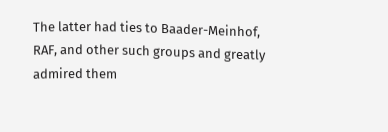The latter had ties to Baader-Meinhof, RAF, and other such groups and greatly admired them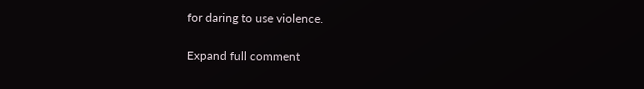for daring to use violence.

Expand full comment